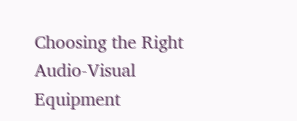Choosing the Right Audio-Visual Equipment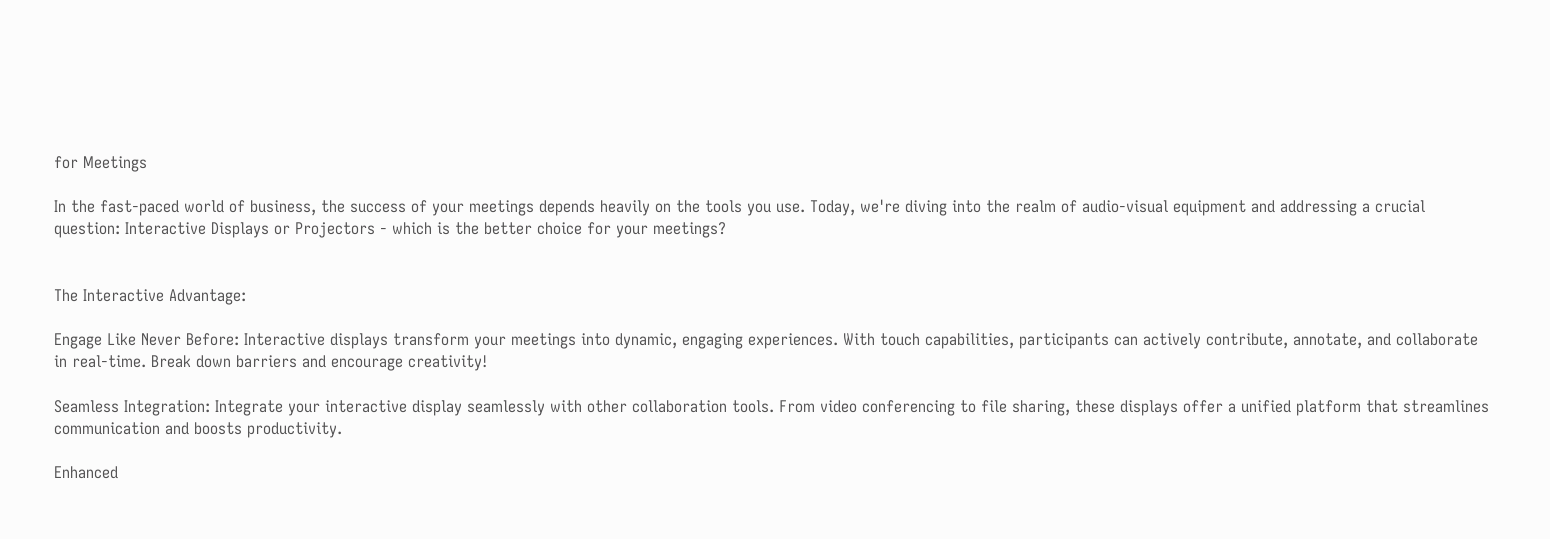for Meetings

In the fast-paced world of business, the success of your meetings depends heavily on the tools you use. Today, we're diving into the realm of audio-visual equipment and addressing a crucial question: Interactive Displays or Projectors - which is the better choice for your meetings?


The Interactive Advantage:

Engage Like Never Before: Interactive displays transform your meetings into dynamic, engaging experiences. With touch capabilities, participants can actively contribute, annotate, and collaborate in real-time. Break down barriers and encourage creativity!

Seamless Integration: Integrate your interactive display seamlessly with other collaboration tools. From video conferencing to file sharing, these displays offer a unified platform that streamlines communication and boosts productivity.

Enhanced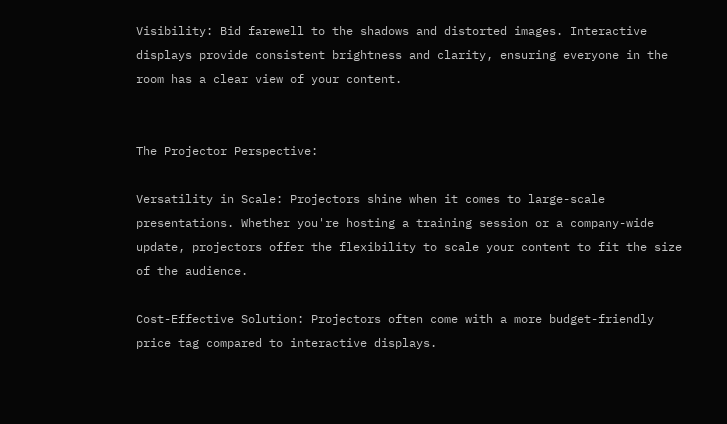Visibility: Bid farewell to the shadows and distorted images. Interactive displays provide consistent brightness and clarity, ensuring everyone in the room has a clear view of your content.


The Projector Perspective:

Versatility in Scale: Projectors shine when it comes to large-scale presentations. Whether you're hosting a training session or a company-wide update, projectors offer the flexibility to scale your content to fit the size of the audience.

Cost-Effective Solution: Projectors often come with a more budget-friendly price tag compared to interactive displays.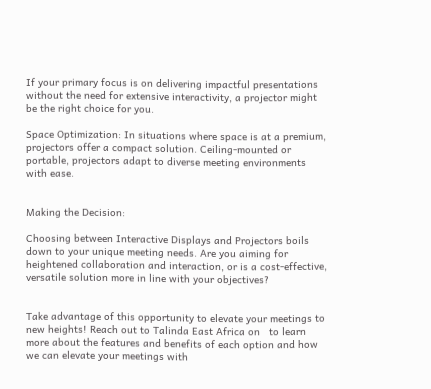If your primary focus is on delivering impactful presentations without the need for extensive interactivity, a projector might be the right choice for you.

Space Optimization: In situations where space is at a premium, projectors offer a compact solution. Ceiling-mounted or portable, projectors adapt to diverse meeting environments with ease.


Making the Decision:

Choosing between Interactive Displays and Projectors boils down to your unique meeting needs. Are you aiming for heightened collaboration and interaction, or is a cost-effective, versatile solution more in line with your objectives?


Take advantage of this opportunity to elevate your meetings to new heights! Reach out to Talinda East Africa on   to learn more about the features and benefits of each option and how we can elevate your meetings with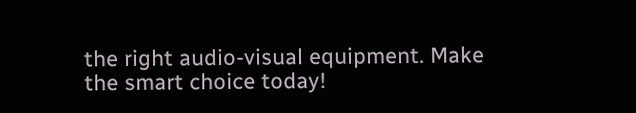the right audio-visual equipment. Make the smart choice today!